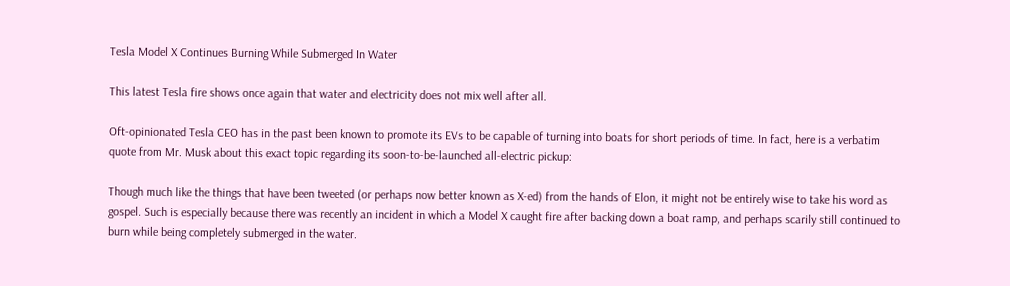Tesla Model X Continues Burning While Submerged In Water

This latest Tesla fire shows once again that water and electricity does not mix well after all.

Oft-opinionated Tesla CEO has in the past been known to promote its EVs to be capable of turning into boats for short periods of time. In fact, here is a verbatim quote from Mr. Musk about this exact topic regarding its soon-to-be-launched all-electric pickup:

Though much like the things that have been tweeted (or perhaps now better known as X-ed) from the hands of Elon, it might not be entirely wise to take his word as gospel. Such is especially because there was recently an incident in which a Model X caught fire after backing down a boat ramp, and perhaps scarily still continued to burn while being completely submerged in the water.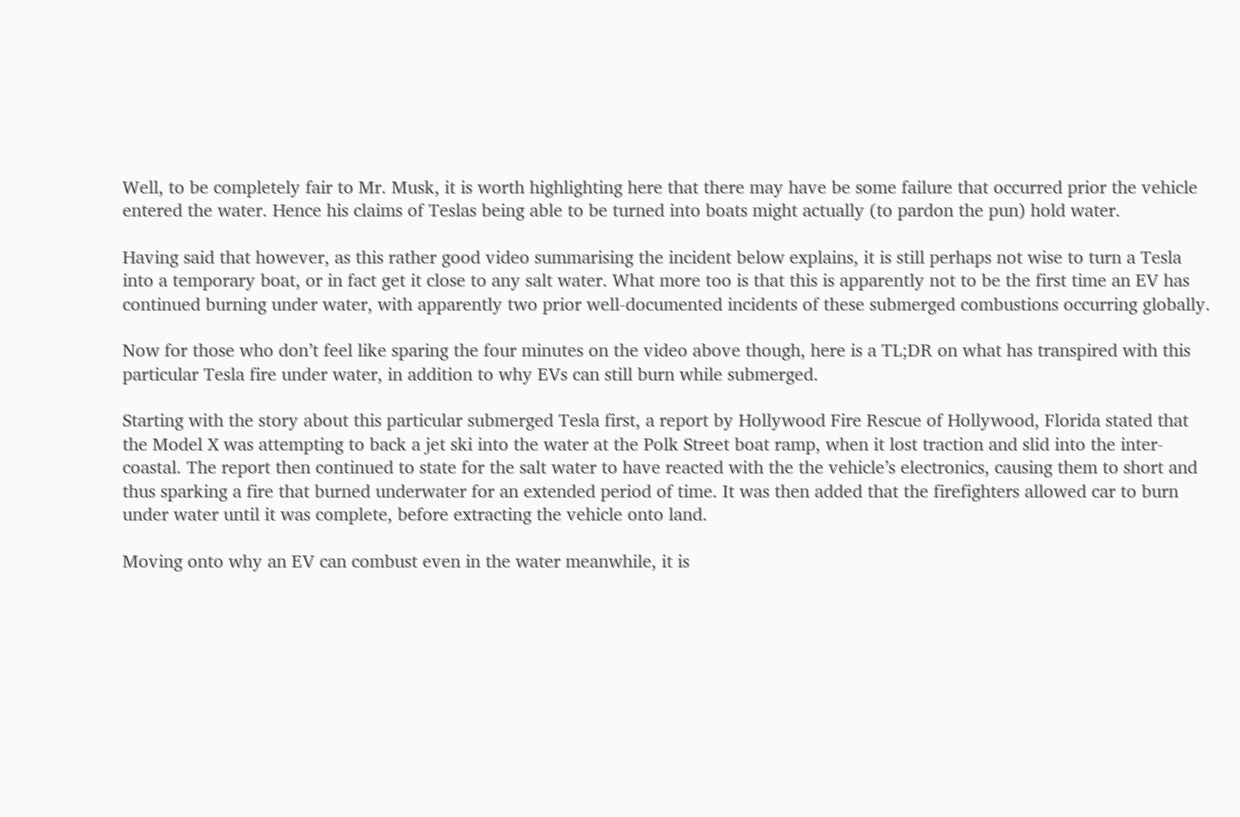Well, to be completely fair to Mr. Musk, it is worth highlighting here that there may have be some failure that occurred prior the vehicle entered the water. Hence his claims of Teslas being able to be turned into boats might actually (to pardon the pun) hold water.

Having said that however, as this rather good video summarising the incident below explains, it is still perhaps not wise to turn a Tesla into a temporary boat, or in fact get it close to any salt water. What more too is that this is apparently not to be the first time an EV has continued burning under water, with apparently two prior well-documented incidents of these submerged combustions occurring globally.

Now for those who don’t feel like sparing the four minutes on the video above though, here is a TL;DR on what has transpired with this particular Tesla fire under water, in addition to why EVs can still burn while submerged.

Starting with the story about this particular submerged Tesla first, a report by Hollywood Fire Rescue of Hollywood, Florida stated that the Model X was attempting to back a jet ski into the water at the Polk Street boat ramp, when it lost traction and slid into the inter-coastal. The report then continued to state for the salt water to have reacted with the the vehicle’s electronics, causing them to short and thus sparking a fire that burned underwater for an extended period of time. It was then added that the firefighters allowed car to burn under water until it was complete, before extracting the vehicle onto land.

Moving onto why an EV can combust even in the water meanwhile, it is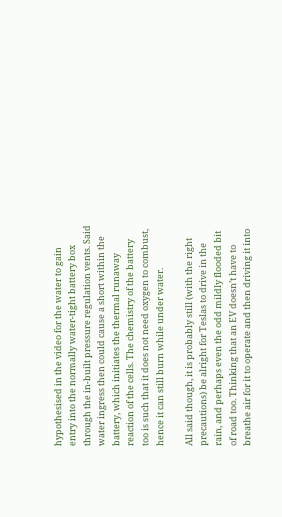hypothesised in the video for the water to gain entry into the normally water-tight battery box through the in-built pressure regulation vents. Said water ingress then could cause a short within the battery, which initiates the thermal runaway reaction of the cells. The chemistry of the battery too is such that it does not need oxygen to combust, hence it can still burn while under water.

All said though, it is probably still (with the right precautions) be alright for Teslas to drive in the rain, and perhaps even the odd mildly flooded bit of road too. Thinking that an EV doesn’t have to breathe air for it to operate and then driving it into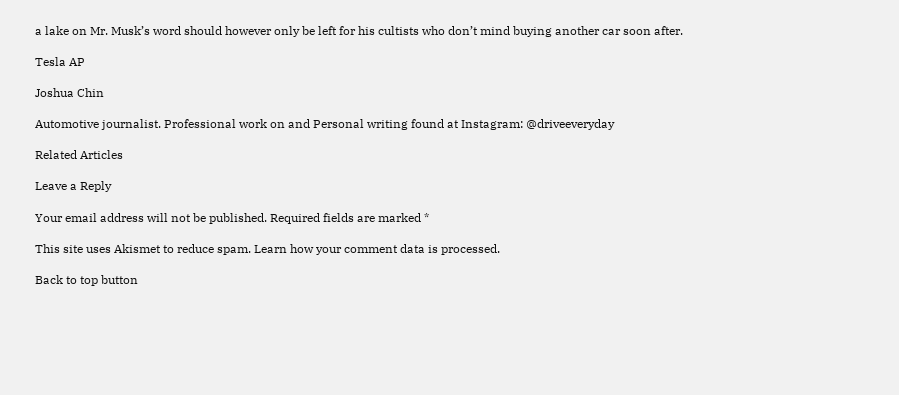a lake on Mr. Musk’s word should however only be left for his cultists who don’t mind buying another car soon after.

Tesla AP

Joshua Chin

Automotive journalist. Professional work on and Personal writing found at Instagram: @driveeveryday

Related Articles

Leave a Reply

Your email address will not be published. Required fields are marked *

This site uses Akismet to reduce spam. Learn how your comment data is processed.

Back to top button